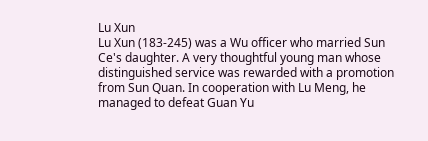Lu Xun
Lu Xun (183-245) was a Wu officer who married Sun Ce's daughter. A very thoughtful young man whose distinguished service was rewarded with a promotion from Sun Quan. In cooperation with Lu Meng, he managed to defeat Guan Yu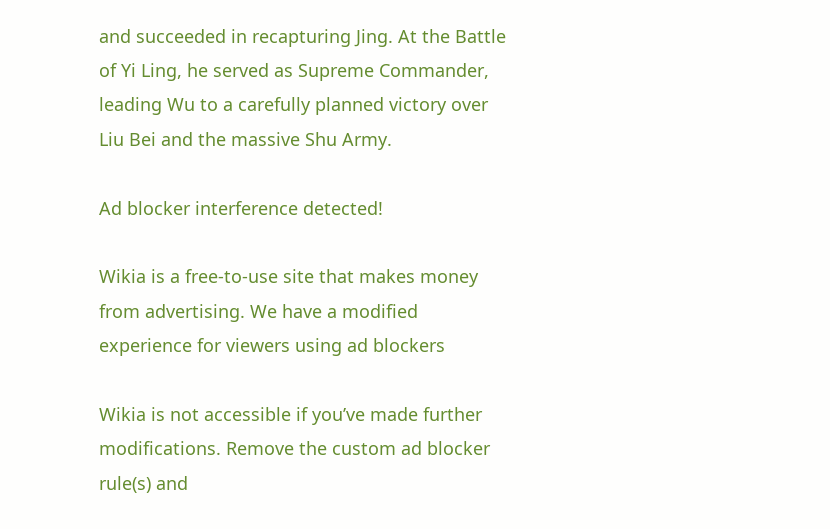and succeeded in recapturing Jing. At the Battle of Yi Ling, he served as Supreme Commander, leading Wu to a carefully planned victory over Liu Bei and the massive Shu Army.

Ad blocker interference detected!

Wikia is a free-to-use site that makes money from advertising. We have a modified experience for viewers using ad blockers

Wikia is not accessible if you’ve made further modifications. Remove the custom ad blocker rule(s) and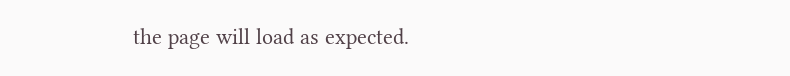the page will load as expected.